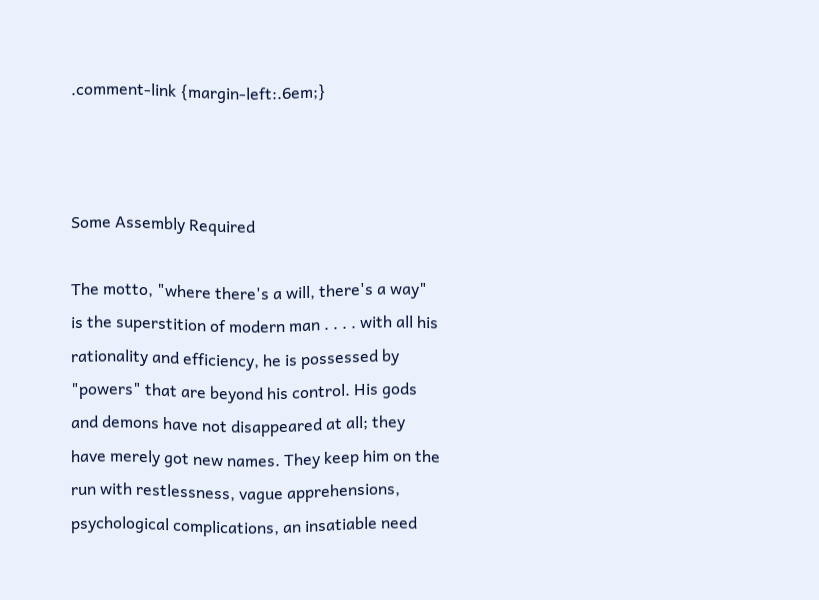.comment-link {margin-left:.6em;}



Some Assembly Required

The motto, "where there's a will, there's a way" is the superstition of modern man . . . . with all his rationality and efficiency, he is possessed by "powers" that are beyond his control. His gods and demons have not disappeared at all; they have merely got new names. They keep him on the run with restlessness, vague apprehensions, psychological complications, an insatiable need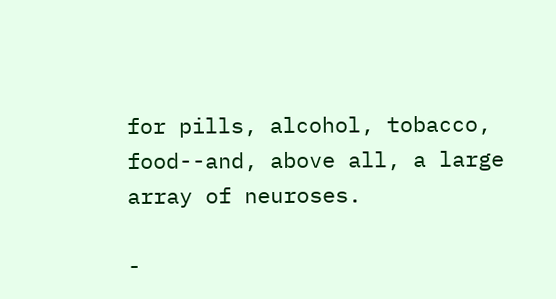for pills, alcohol, tobacco, food--and, above all, a large array of neuroses.

-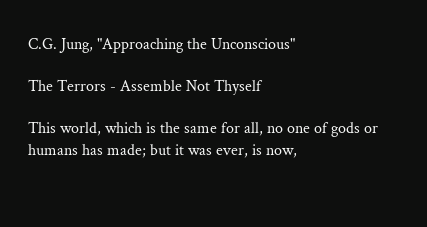C.G. Jung, "Approaching the Unconscious"

The Terrors - Assemble Not Thyself

This world, which is the same for all, no one of gods or humans has made; but it was ever, is now,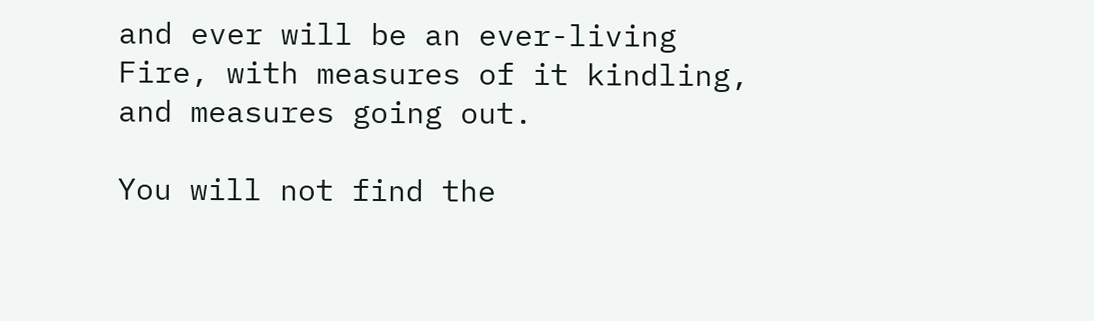and ever will be an ever-living Fire, with measures of it kindling, and measures going out.

You will not find the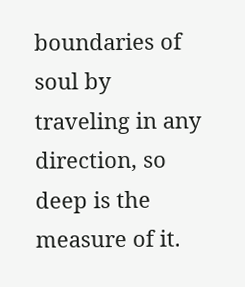boundaries of soul by traveling in any direction, so deep is the measure of it.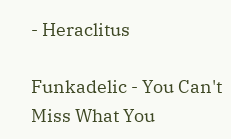- Heraclitus

Funkadelic - You Can't Miss What You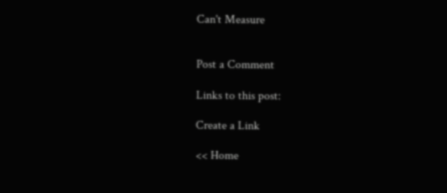Can't Measure


Post a Comment

Links to this post:

Create a Link

<< Home